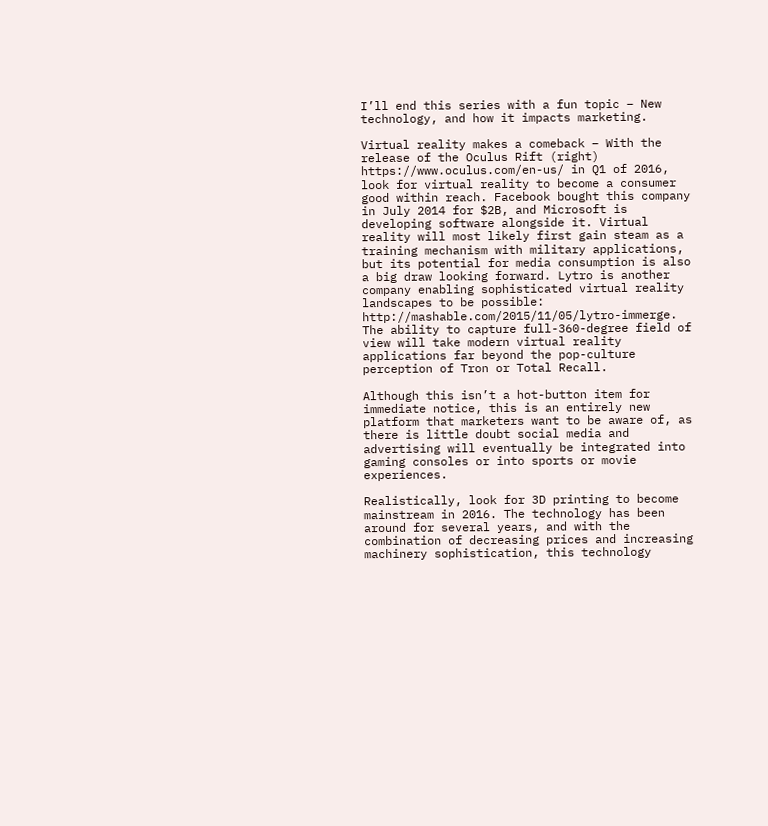I’ll end this series with a fun topic – New technology, and how it impacts marketing.

Virtual reality makes a comeback – With the release of the Oculus Rift (right) https://www.oculus.com/en-us/ in Q1 of 2016, look for virtual reality to become a consumer good within reach. Facebook bought this company in July 2014 for $2B, and Microsoft is developing software alongside it. Virtual reality will most likely first gain steam as a training mechanism with military applications, but its potential for media consumption is also a big draw looking forward. Lytro is another company enabling sophisticated virtual reality landscapes to be possible: http://mashable.com/2015/11/05/lytro-immerge. The ability to capture full-360-degree field of view will take modern virtual reality applications far beyond the pop-culture perception of Tron or Total Recall.

Although this isn’t a hot-button item for immediate notice, this is an entirely new platform that marketers want to be aware of, as there is little doubt social media and advertising will eventually be integrated into gaming consoles or into sports or movie experiences.

Realistically, look for 3D printing to become mainstream in 2016. The technology has been around for several years, and with the combination of decreasing prices and increasing machinery sophistication, this technology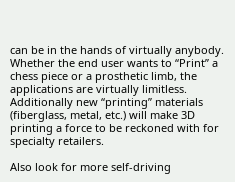can be in the hands of virtually anybody. Whether the end user wants to “Print” a chess piece or a prosthetic limb, the applications are virtually limitless. Additionally new “printing” materials (fiberglass, metal, etc.) will make 3D printing a force to be reckoned with for specialty retailers.

Also look for more self-driving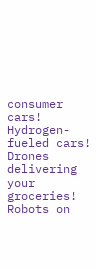consumer cars! Hydrogen-fueled cars!  Drones delivering your groceries! Robots on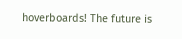hoverboards! The future is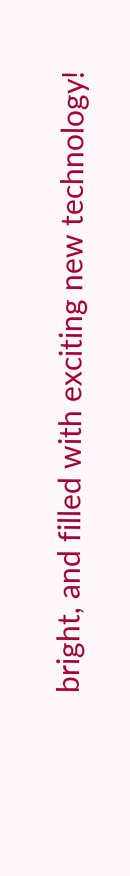bright, and filled with exciting new technology!